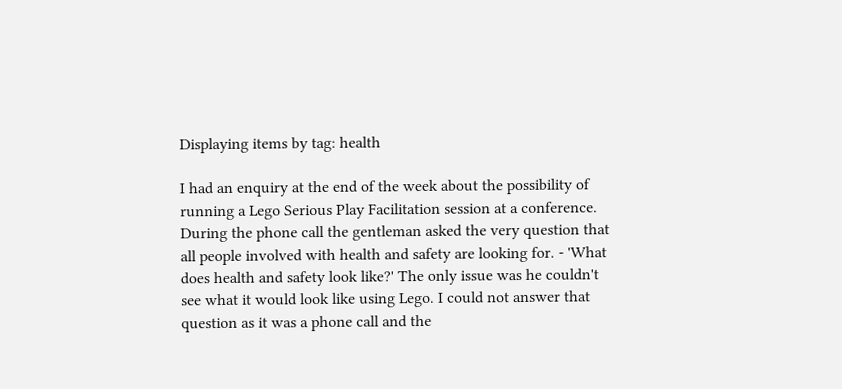Displaying items by tag: health

I had an enquiry at the end of the week about the possibility of running a Lego Serious Play Facilitation session at a conference. During the phone call the gentleman asked the very question that all people involved with health and safety are looking for. - 'What does health and safety look like?' The only issue was he couldn't see what it would look like using Lego. I could not answer that question as it was a phone call and the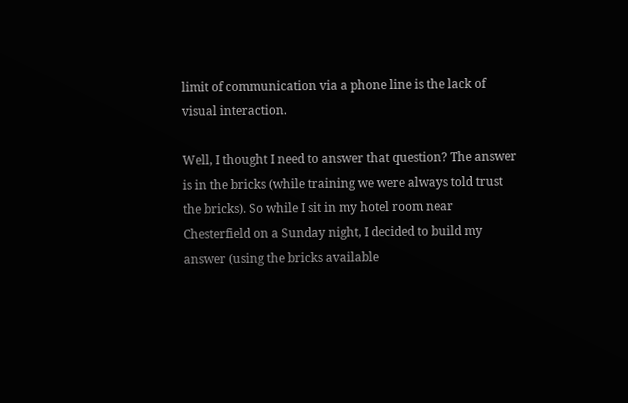limit of communication via a phone line is the lack of visual interaction.

Well, I thought I need to answer that question? The answer is in the bricks (while training we were always told trust the bricks). So while I sit in my hotel room near Chesterfield on a Sunday night, I decided to build my answer (using the bricks available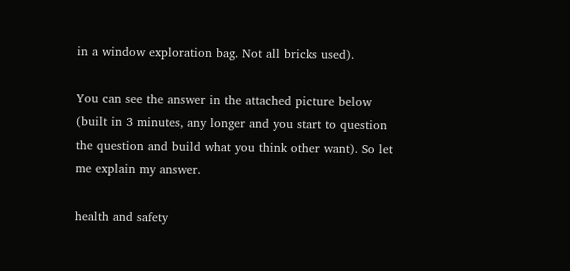in a window exploration bag. Not all bricks used).

You can see the answer in the attached picture below (built in 3 minutes, any longer and you start to question the question and build what you think other want). So let me explain my answer.

health and safety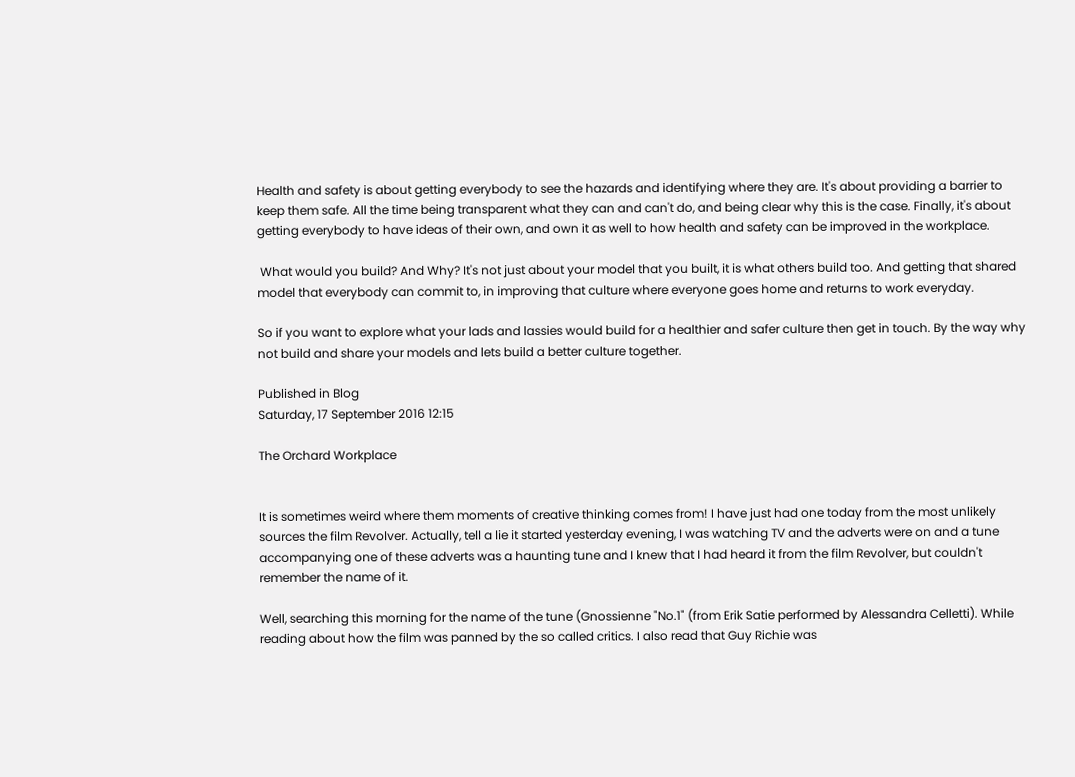Health and safety is about getting everybody to see the hazards and identifying where they are. It's about providing a barrier to keep them safe. All the time being transparent what they can and can't do, and being clear why this is the case. Finally, it's about getting everybody to have ideas of their own, and own it as well to how health and safety can be improved in the workplace.

 What would you build? And Why? It's not just about your model that you built, it is what others build too. And getting that shared model that everybody can commit to, in improving that culture where everyone goes home and returns to work everyday.

So if you want to explore what your lads and lassies would build for a healthier and safer culture then get in touch. By the way why not build and share your models and lets build a better culture together.

Published in Blog
Saturday, 17 September 2016 12:15

The Orchard Workplace


It is sometimes weird where them moments of creative thinking comes from! I have just had one today from the most unlikely sources the film Revolver. Actually, tell a lie it started yesterday evening, I was watching TV and the adverts were on and a tune accompanying one of these adverts was a haunting tune and I knew that I had heard it from the film Revolver, but couldn't remember the name of it.

Well, searching this morning for the name of the tune (Gnossienne "No.1" (from Erik Satie performed by Alessandra Celletti). While reading about how the film was panned by the so called critics. I also read that Guy Richie was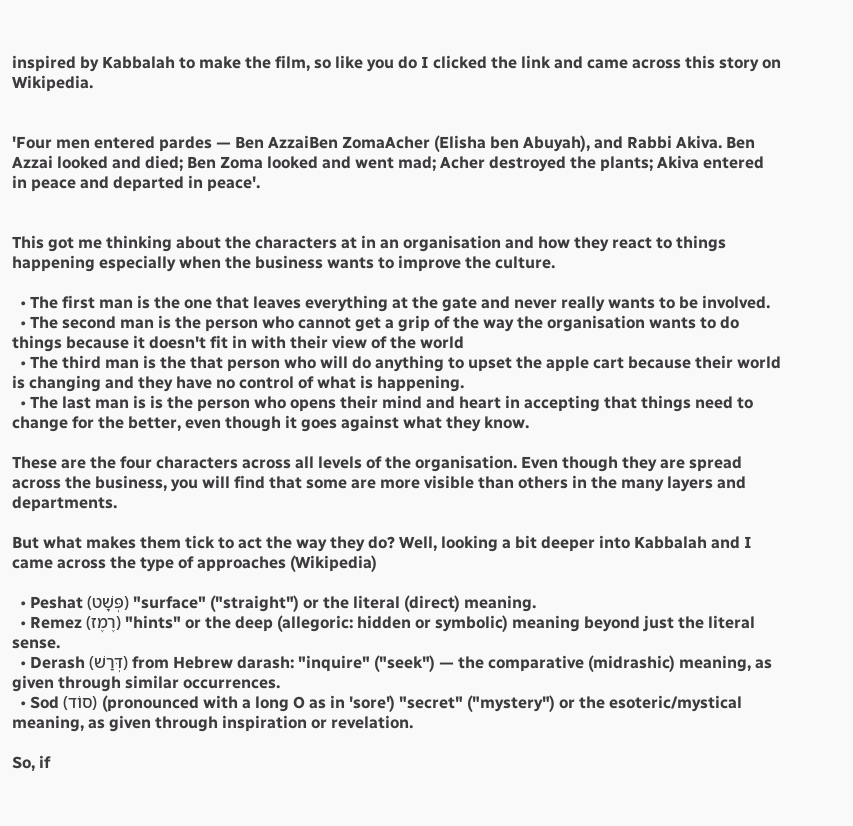inspired by Kabbalah to make the film, so like you do I clicked the link and came across this story on Wikipedia.


'Four men entered pardes — Ben AzzaiBen ZomaAcher (Elisha ben Abuyah), and Rabbi Akiva. Ben Azzai looked and died; Ben Zoma looked and went mad; Acher destroyed the plants; Akiva entered in peace and departed in peace'.


This got me thinking about the characters at in an organisation and how they react to things happening especially when the business wants to improve the culture.

  • The first man is the one that leaves everything at the gate and never really wants to be involved.
  • The second man is the person who cannot get a grip of the way the organisation wants to do things because it doesn't fit in with their view of the world
  • The third man is the that person who will do anything to upset the apple cart because their world is changing and they have no control of what is happening.
  • The last man is is the person who opens their mind and heart in accepting that things need to change for the better, even though it goes against what they know.

These are the four characters across all levels of the organisation. Even though they are spread across the business, you will find that some are more visible than others in the many layers and departments.

But what makes them tick to act the way they do? Well, looking a bit deeper into Kabbalah and I came across the type of approaches (Wikipedia)

  • Peshat (פְּשָׁט) "surface" ("straight") or the literal (direct) meaning.
  • Remez (רֶמֶז) "hints" or the deep (allegoric: hidden or symbolic) meaning beyond just the literal sense.
  • Derash (דְּרַשׁ) from Hebrew darash: "inquire" ("seek") — the comparative (midrashic) meaning, as given through similar occurrences.
  • Sod (סוֹד) (pronounced with a long O as in 'sore') "secret" ("mystery") or the esoteric/mystical meaning, as given through inspiration or revelation.

So, if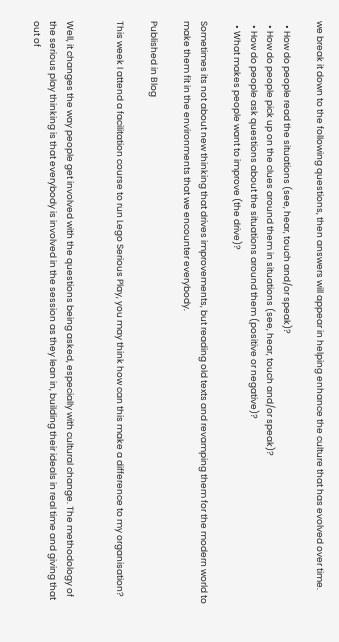we break it down to the following questions, then answers will appear in helping enhance the culture that has evolved over time.

  • How do people read the situations (see, hear, touch and/or speak)?
  • How do people pick up on the clues around them in situations (see, hear, touch and/or speak)?
  • How do people ask questions about the situations around them (positive or negative)?
  • What makes people want to improve (the drive)?

Sometimes its not about new thinking that drives improvements, but reading old texts and revamping them for the modern world to make them fit in the environments that we encounter everybody.

Published in Blog

This week I attend a facilitation course to run Lego Serious Play, you may think how can this make a difference to my organisation?


Well, it changes the way people get involved with the questions being asked, especially with cultural change. The methodology of the serious play thinking is that everybody is involved in the session as they lean in, building their ideals in real time and giving that out of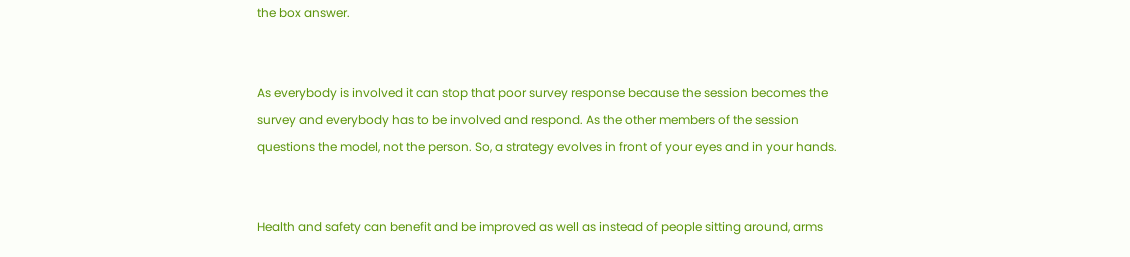the box answer.


As everybody is involved it can stop that poor survey response because the session becomes the survey and everybody has to be involved and respond. As the other members of the session questions the model, not the person. So, a strategy evolves in front of your eyes and in your hands.


Health and safety can benefit and be improved as well as instead of people sitting around, arms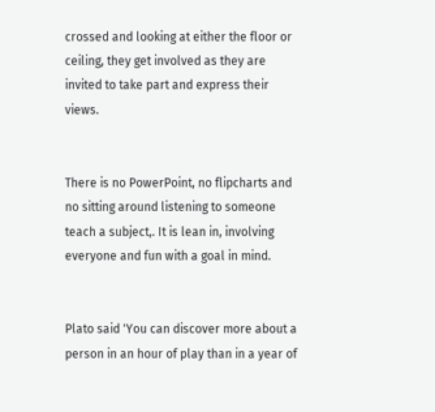crossed and looking at either the floor or ceiling, they get involved as they are invited to take part and express their views.


There is no PowerPoint, no flipcharts and no sitting around listening to someone teach a subject,. It is lean in, involving everyone and fun with a goal in mind.


Plato said 'You can discover more about a person in an hour of play than in a year of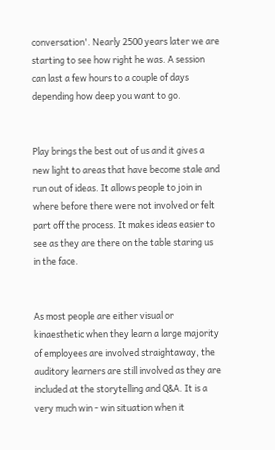conversation'. Nearly 2500 years later we are starting to see how right he was. A session can last a few hours to a couple of days depending how deep you want to go.


Play brings the best out of us and it gives a new light to areas that have become stale and run out of ideas. It allows people to join in where before there were not involved or felt part off the process. It makes ideas easier to see as they are there on the table staring us in the face.


As most people are either visual or kinaesthetic when they learn a large majority of employees are involved straightaway, the auditory learners are still involved as they are included at the storytelling and Q&A. It is a very much win - win situation when it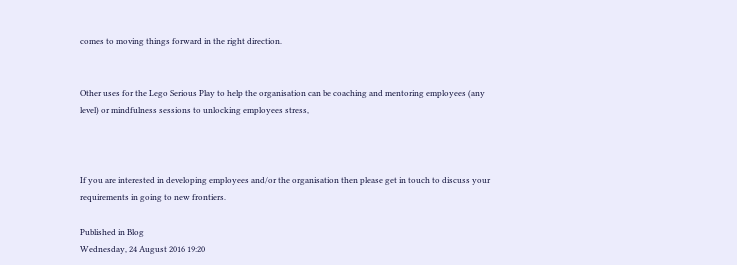comes to moving things forward in the right direction.


Other uses for the Lego Serious Play to help the organisation can be coaching and mentoring employees (any level) or mindfulness sessions to unlocking employees stress,



If you are interested in developing employees and/or the organisation then please get in touch to discuss your requirements in going to new frontiers.

Published in Blog
Wednesday, 24 August 2016 19:20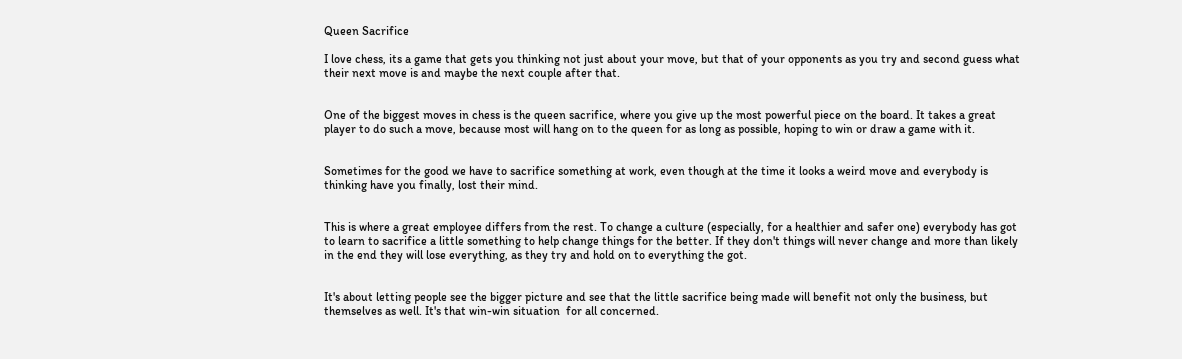Queen Sacrifice

I love chess, its a game that gets you thinking not just about your move, but that of your opponents as you try and second guess what their next move is and maybe the next couple after that.


One of the biggest moves in chess is the queen sacrifice, where you give up the most powerful piece on the board. It takes a great player to do such a move, because most will hang on to the queen for as long as possible, hoping to win or draw a game with it.


Sometimes for the good we have to sacrifice something at work, even though at the time it looks a weird move and everybody is thinking have you finally, lost their mind.


This is where a great employee differs from the rest. To change a culture (especially, for a healthier and safer one) everybody has got to learn to sacrifice a little something to help change things for the better. If they don't things will never change and more than likely in the end they will lose everything, as they try and hold on to everything the got.


It's about letting people see the bigger picture and see that the little sacrifice being made will benefit not only the business, but themselves as well. It's that win-win situation  for all concerned.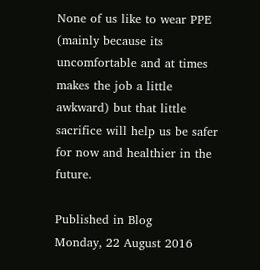None of us like to wear PPE (mainly because its uncomfortable and at times makes the job a little awkward) but that little sacrifice will help us be safer for now and healthier in the future.

Published in Blog
Monday, 22 August 2016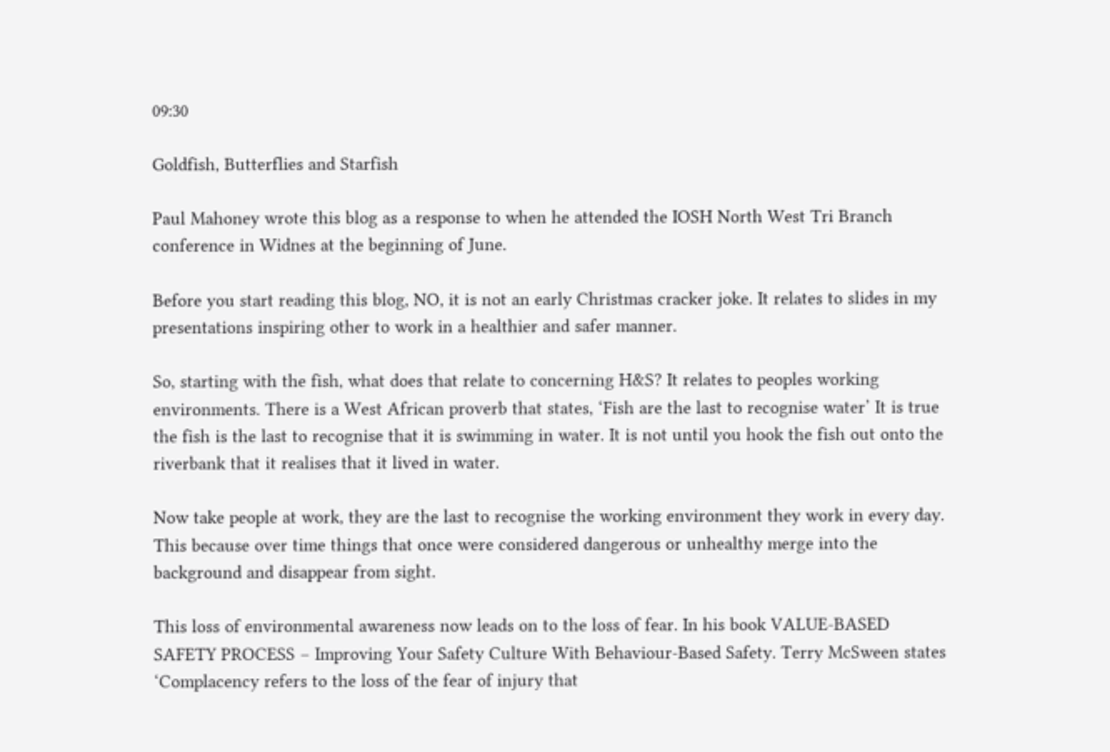09:30

Goldfish, Butterflies and Starfish

Paul Mahoney wrote this blog as a response to when he attended the IOSH North West Tri Branch conference in Widnes at the beginning of June.

Before you start reading this blog, NO, it is not an early Christmas cracker joke. It relates to slides in my presentations inspiring other to work in a healthier and safer manner.

So, starting with the fish, what does that relate to concerning H&S? It relates to peoples working environments. There is a West African proverb that states, ‘Fish are the last to recognise water’ It is true the fish is the last to recognise that it is swimming in water. It is not until you hook the fish out onto the riverbank that it realises that it lived in water.

Now take people at work, they are the last to recognise the working environment they work in every day. This because over time things that once were considered dangerous or unhealthy merge into the background and disappear from sight.

This loss of environmental awareness now leads on to the loss of fear. In his book VALUE-BASED SAFETY PROCESS – Improving Your Safety Culture With Behaviour-Based Safety. Terry McSween states ‘Complacency refers to the loss of the fear of injury that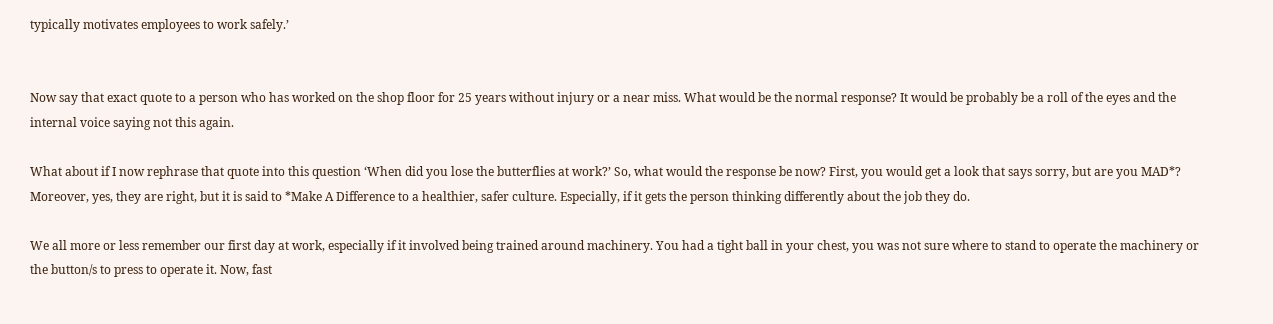typically motivates employees to work safely.’


Now say that exact quote to a person who has worked on the shop floor for 25 years without injury or a near miss. What would be the normal response? It would be probably be a roll of the eyes and the internal voice saying not this again.

What about if I now rephrase that quote into this question ‘When did you lose the butterflies at work?’ So, what would the response be now? First, you would get a look that says sorry, but are you MAD*? Moreover, yes, they are right, but it is said to *Make A Difference to a healthier, safer culture. Especially, if it gets the person thinking differently about the job they do.

We all more or less remember our first day at work, especially if it involved being trained around machinery. You had a tight ball in your chest, you was not sure where to stand to operate the machinery or the button/s to press to operate it. Now, fast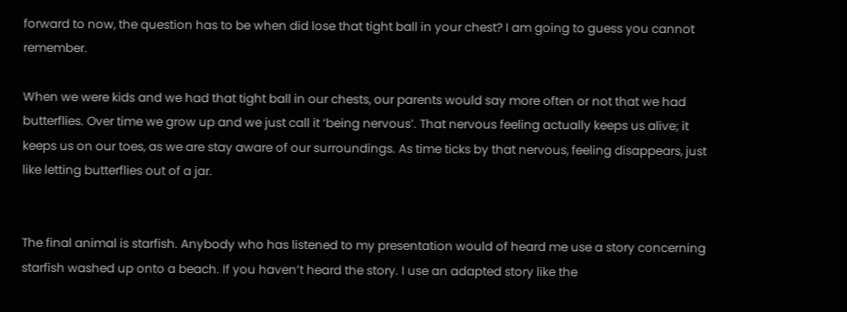forward to now, the question has to be when did lose that tight ball in your chest? I am going to guess you cannot remember.

When we were kids and we had that tight ball in our chests, our parents would say more often or not that we had butterflies. Over time we grow up and we just call it ‘being nervous’. That nervous feeling actually keeps us alive; it keeps us on our toes, as we are stay aware of our surroundings. As time ticks by that nervous, feeling disappears, just like letting butterflies out of a jar.


The final animal is starfish. Anybody who has listened to my presentation would of heard me use a story concerning starfish washed up onto a beach. If you haven’t heard the story. I use an adapted story like the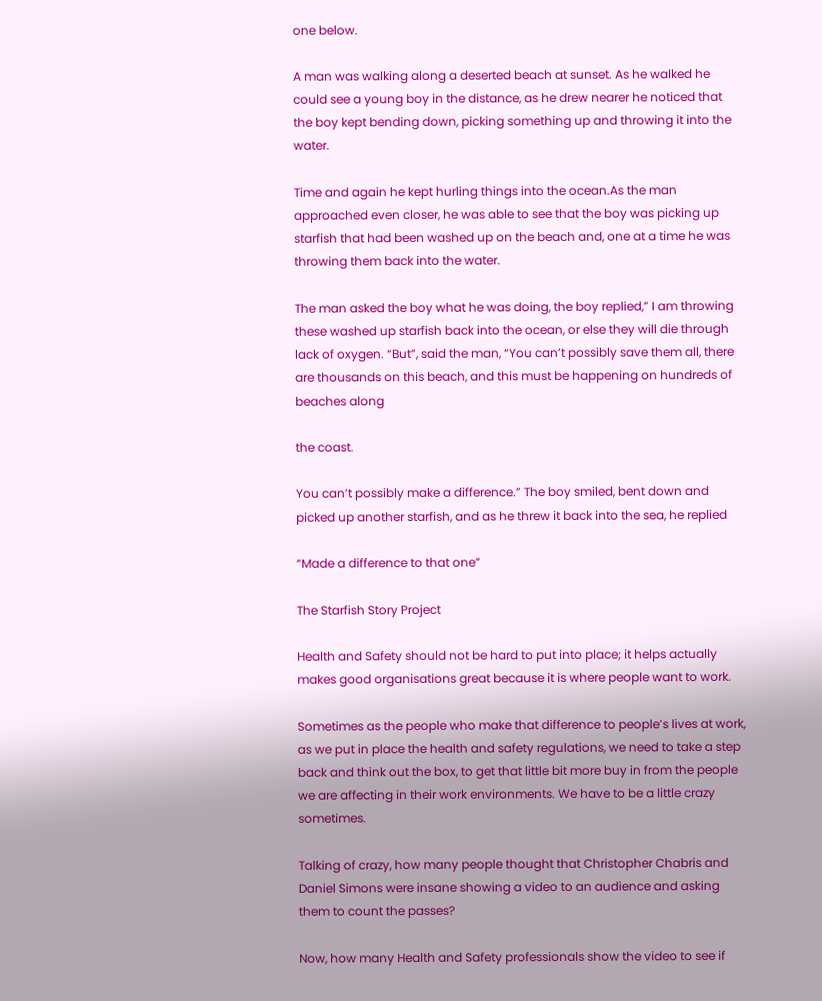one below.

A man was walking along a deserted beach at sunset. As he walked he could see a young boy in the distance, as he drew nearer he noticed that the boy kept bending down, picking something up and throwing it into the water.

Time and again he kept hurling things into the ocean.As the man approached even closer, he was able to see that the boy was picking up starfish that had been washed up on the beach and, one at a time he was throwing them back into the water.

The man asked the boy what he was doing, the boy replied,” I am throwing these washed up starfish back into the ocean, or else they will die through lack of oxygen. “But”, said the man, “You can’t possibly save them all, there are thousands on this beach, and this must be happening on hundreds of beaches along

the coast.

You can’t possibly make a difference.” The boy smiled, bent down and picked up another starfish, and as he threw it back into the sea, he replied

“Made a difference to that one”

The Starfish Story Project

Health and Safety should not be hard to put into place; it helps actually makes good organisations great because it is where people want to work.

Sometimes as the people who make that difference to people’s lives at work, as we put in place the health and safety regulations, we need to take a step back and think out the box, to get that little bit more buy in from the people we are affecting in their work environments. We have to be a little crazy sometimes.

Talking of crazy, how many people thought that Christopher Chabris and Daniel Simons were insane showing a video to an audience and asking them to count the passes?

Now, how many Health and Safety professionals show the video to see if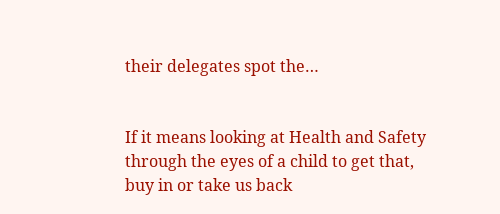their delegates spot the…


If it means looking at Health and Safety through the eyes of a child to get that, buy in or take us back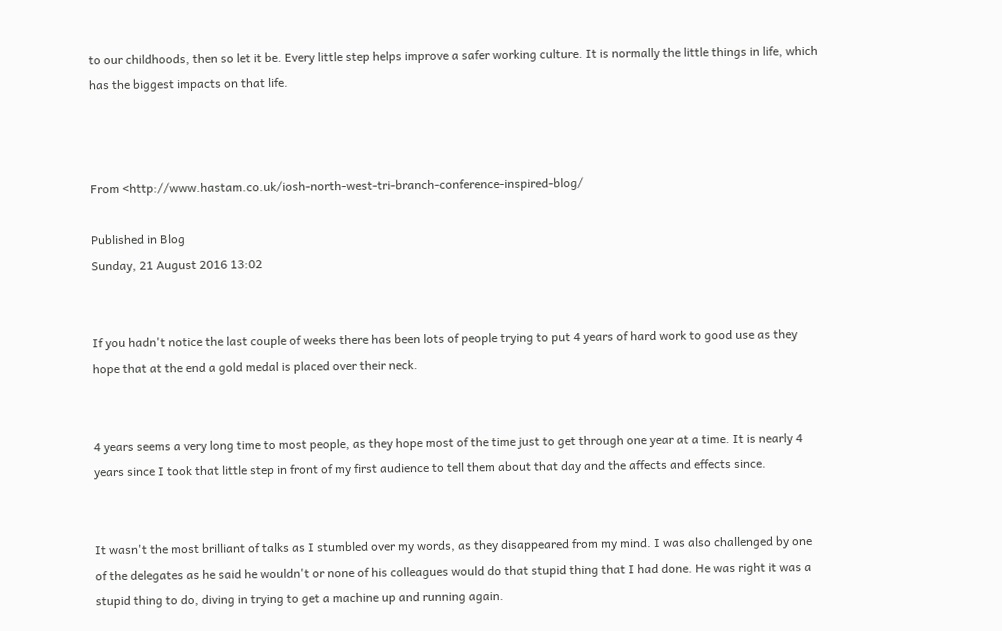to our childhoods, then so let it be. Every little step helps improve a safer working culture. It is normally the little things in life, which has the biggest impacts on that life.



From <http://www.hastam.co.uk/iosh-north-west-tri-branch-conference-inspired-blog/

Published in Blog
Sunday, 21 August 2016 13:02


If you hadn't notice the last couple of weeks there has been lots of people trying to put 4 years of hard work to good use as they hope that at the end a gold medal is placed over their neck.


4 years seems a very long time to most people, as they hope most of the time just to get through one year at a time. It is nearly 4 years since I took that little step in front of my first audience to tell them about that day and the affects and effects since.


It wasn't the most brilliant of talks as I stumbled over my words, as they disappeared from my mind. I was also challenged by one of the delegates as he said he wouldn't or none of his colleagues would do that stupid thing that I had done. He was right it was a stupid thing to do, diving in trying to get a machine up and running again.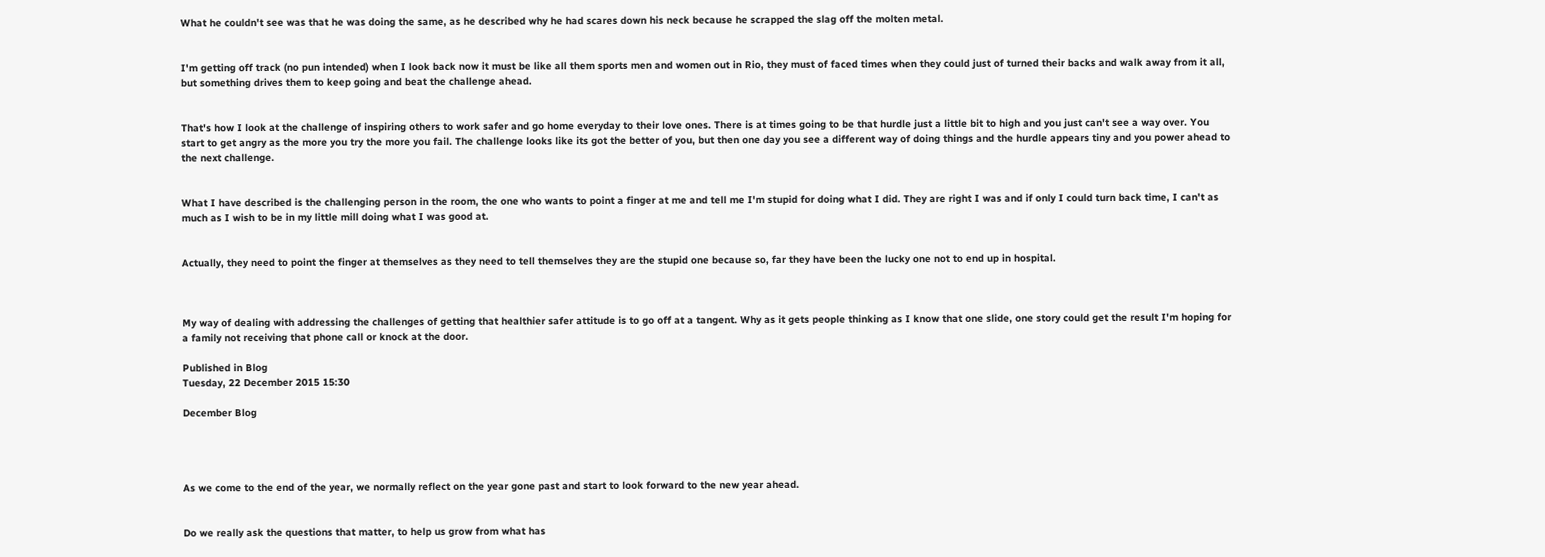What he couldn't see was that he was doing the same, as he described why he had scares down his neck because he scrapped the slag off the molten metal.


I'm getting off track (no pun intended) when I look back now it must be like all them sports men and women out in Rio, they must of faced times when they could just of turned their backs and walk away from it all, but something drives them to keep going and beat the challenge ahead.


That's how I look at the challenge of inspiring others to work safer and go home everyday to their love ones. There is at times going to be that hurdle just a little bit to high and you just can't see a way over. You start to get angry as the more you try the more you fail. The challenge looks like its got the better of you, but then one day you see a different way of doing things and the hurdle appears tiny and you power ahead to the next challenge.


What I have described is the challenging person in the room, the one who wants to point a finger at me and tell me I'm stupid for doing what I did. They are right I was and if only I could turn back time, I can't as much as I wish to be in my little mill doing what I was good at.


Actually, they need to point the finger at themselves as they need to tell themselves they are the stupid one because so, far they have been the lucky one not to end up in hospital.



My way of dealing with addressing the challenges of getting that healthier safer attitude is to go off at a tangent. Why as it gets people thinking as I know that one slide, one story could get the result I'm hoping for a family not receiving that phone call or knock at the door.

Published in Blog
Tuesday, 22 December 2015 15:30

December Blog




As we come to the end of the year, we normally reflect on the year gone past and start to look forward to the new year ahead.


Do we really ask the questions that matter, to help us grow from what has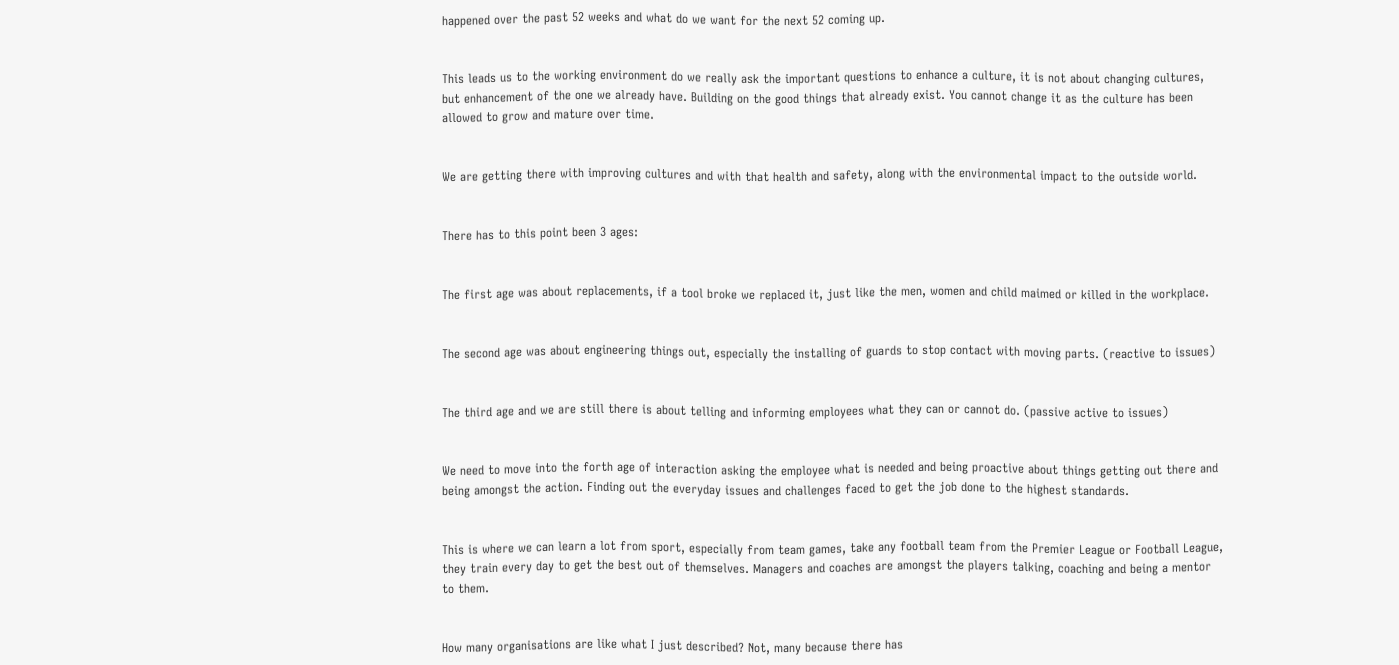happened over the past 52 weeks and what do we want for the next 52 coming up.


This leads us to the working environment do we really ask the important questions to enhance a culture, it is not about changing cultures, but enhancement of the one we already have. Building on the good things that already exist. You cannot change it as the culture has been allowed to grow and mature over time.


We are getting there with improving cultures and with that health and safety, along with the environmental impact to the outside world.


There has to this point been 3 ages:


The first age was about replacements, if a tool broke we replaced it, just like the men, women and child maimed or killed in the workplace.


The second age was about engineering things out, especially the installing of guards to stop contact with moving parts. (reactive to issues)


The third age and we are still there is about telling and informing employees what they can or cannot do. (passive active to issues)


We need to move into the forth age of interaction asking the employee what is needed and being proactive about things getting out there and being amongst the action. Finding out the everyday issues and challenges faced to get the job done to the highest standards.


This is where we can learn a lot from sport, especially from team games, take any football team from the Premier League or Football League, they train every day to get the best out of themselves. Managers and coaches are amongst the players talking, coaching and being a mentor to them.


How many organisations are like what I just described? Not, many because there has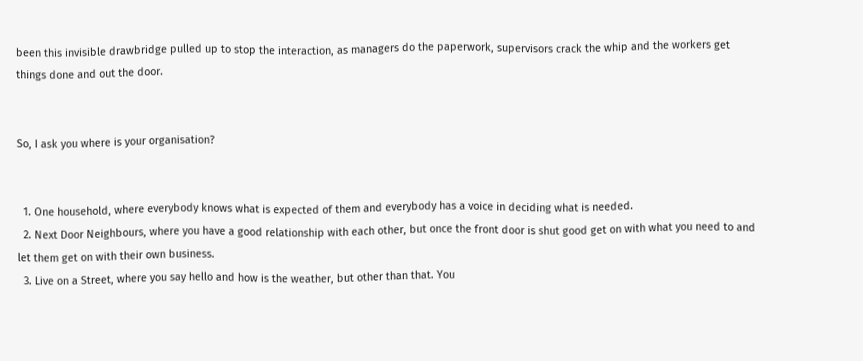been this invisible drawbridge pulled up to stop the interaction, as managers do the paperwork, supervisors crack the whip and the workers get things done and out the door.


So, I ask you where is your organisation?


  1. One household, where everybody knows what is expected of them and everybody has a voice in deciding what is needed.
  2. Next Door Neighbours, where you have a good relationship with each other, but once the front door is shut good get on with what you need to and let them get on with their own business.
  3. Live on a Street, where you say hello and how is the weather, but other than that. You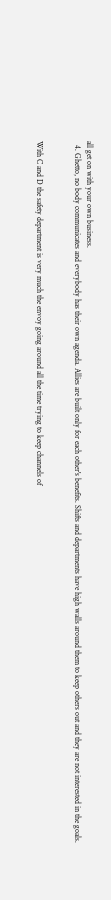all get on with your own business.
  4. Ghetto, no body communicates and everybody has their own agenda. Allies are built only for each other's benefits. Shifts and departments have high walls around them to keep others out and they are not interested in the goals.


With C and D the safety department is very much the envoy going around all the time trying to keep channels of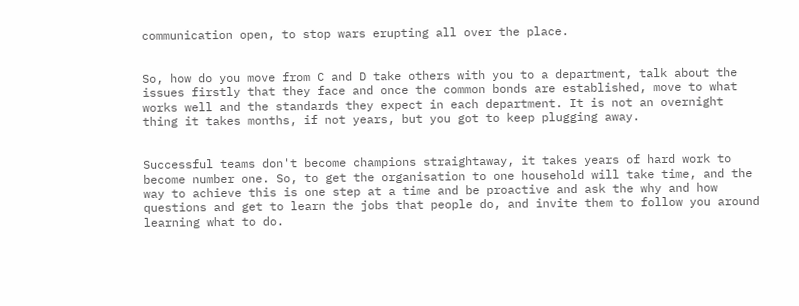communication open, to stop wars erupting all over the place.


So, how do you move from C and D take others with you to a department, talk about the issues firstly that they face and once the common bonds are established, move to what works well and the standards they expect in each department. It is not an overnight thing it takes months, if not years, but you got to keep plugging away.


Successful teams don't become champions straightaway, it takes years of hard work to become number one. So, to get the organisation to one household will take time, and the way to achieve this is one step at a time and be proactive and ask the why and how questions and get to learn the jobs that people do, and invite them to follow you around learning what to do.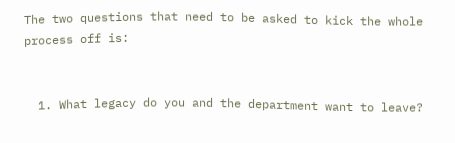The two questions that need to be asked to kick the whole process off is:


  1. What legacy do you and the department want to leave?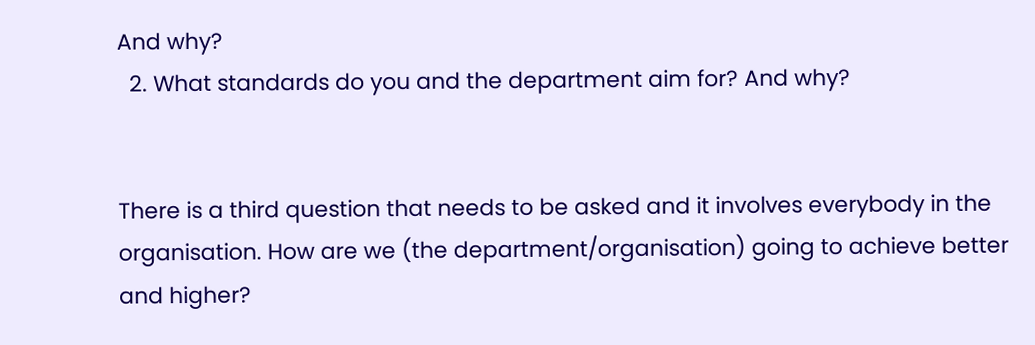And why?
  2. What standards do you and the department aim for? And why?


There is a third question that needs to be asked and it involves everybody in the organisation. How are we (the department/organisation) going to achieve better and higher?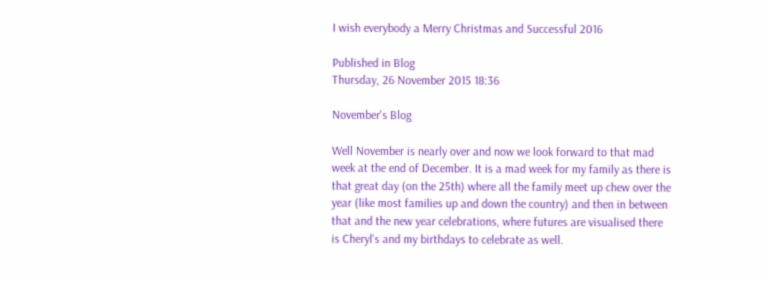I wish everybody a Merry Christmas and Successful 2016

Published in Blog
Thursday, 26 November 2015 18:36

November's Blog

Well November is nearly over and now we look forward to that mad week at the end of December. It is a mad week for my family as there is that great day (on the 25th) where all the family meet up chew over the year (like most families up and down the country) and then in between that and the new year celebrations, where futures are visualised there is Cheryl's and my birthdays to celebrate as well.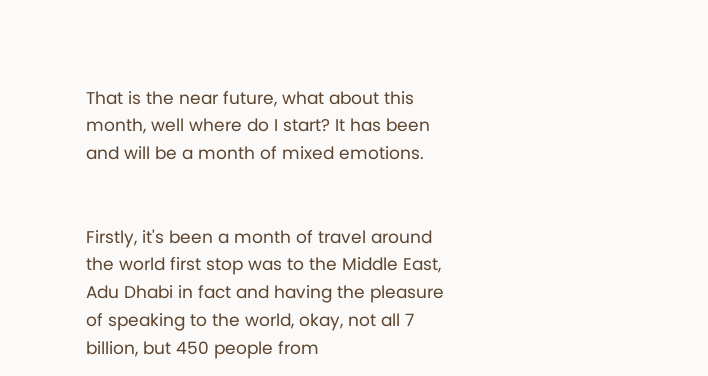That is the near future, what about this month, well where do I start? It has been and will be a month of mixed emotions.


Firstly, it's been a month of travel around the world first stop was to the Middle East, Adu Dhabi in fact and having the pleasure of speaking to the world, okay, not all 7 billion, but 450 people from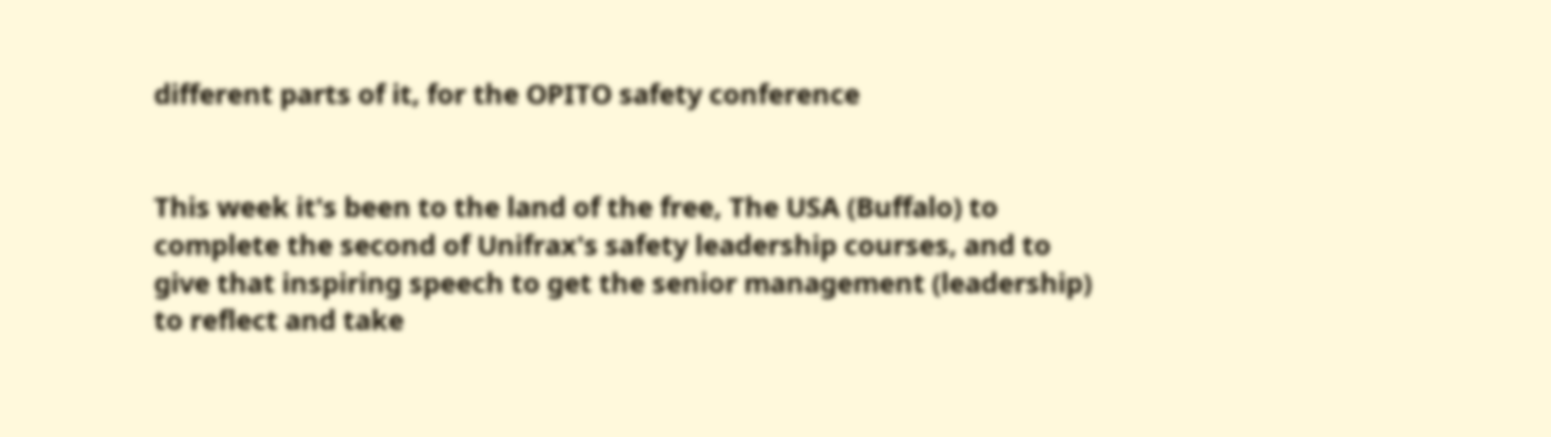different parts of it, for the OPITO safety conference


This week it's been to the land of the free, The USA (Buffalo) to complete the second of Unifrax's safety leadership courses, and to give that inspiring speech to get the senior management (leadership) to reflect and take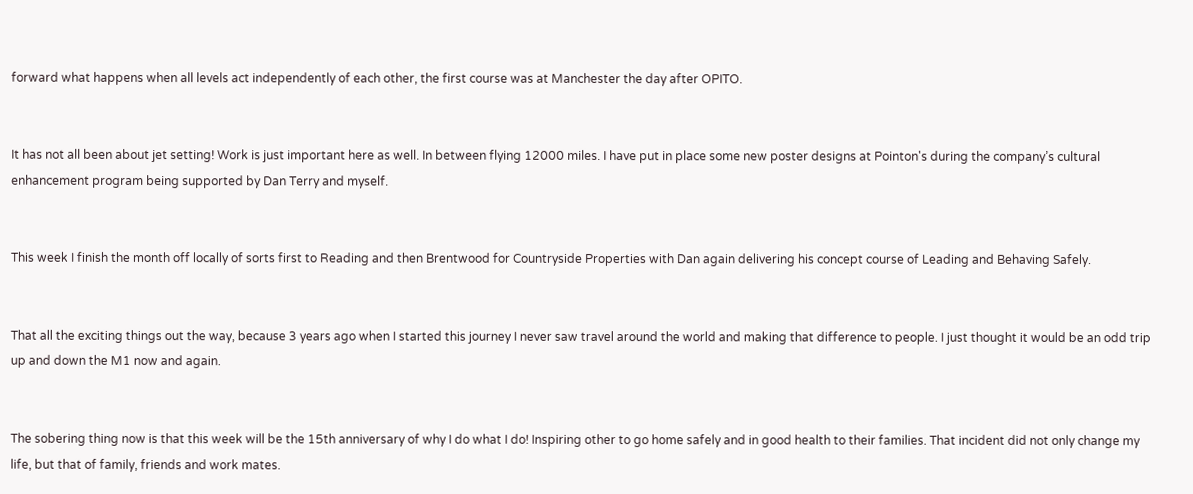forward what happens when all levels act independently of each other, the first course was at Manchester the day after OPITO.


It has not all been about jet setting! Work is just important here as well. In between flying 12000 miles. I have put in place some new poster designs at Pointon's during the company’s cultural enhancement program being supported by Dan Terry and myself.


This week I finish the month off locally of sorts first to Reading and then Brentwood for Countryside Properties with Dan again delivering his concept course of Leading and Behaving Safely.


That all the exciting things out the way, because 3 years ago when I started this journey I never saw travel around the world and making that difference to people. I just thought it would be an odd trip up and down the M1 now and again.


The sobering thing now is that this week will be the 15th anniversary of why I do what I do! Inspiring other to go home safely and in good health to their families. That incident did not only change my life, but that of family, friends and work mates.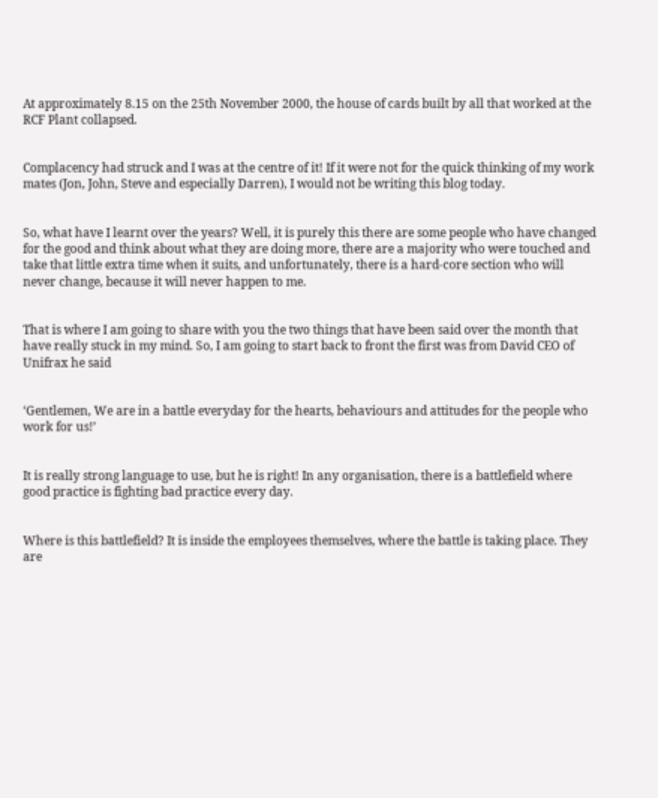At approximately 8.15 on the 25th November 2000, the house of cards built by all that worked at the RCF Plant collapsed.


Complacency had struck and I was at the centre of it! If it were not for the quick thinking of my work mates (Jon, John, Steve and especially Darren), I would not be writing this blog today.


So, what have I learnt over the years? Well, it is purely this there are some people who have changed for the good and think about what they are doing more, there are a majority who were touched and take that little extra time when it suits, and unfortunately, there is a hard-core section who will never change, because it will never happen to me.


That is where I am going to share with you the two things that have been said over the month that have really stuck in my mind. So, I am going to start back to front the first was from David CEO of Unifrax he said


‘Gentlemen, We are in a battle everyday for the hearts, behaviours and attitudes for the people who work for us!’


It is really strong language to use, but he is right! In any organisation, there is a battlefield where good practice is fighting bad practice every day.


Where is this battlefield? It is inside the employees themselves, where the battle is taking place. They are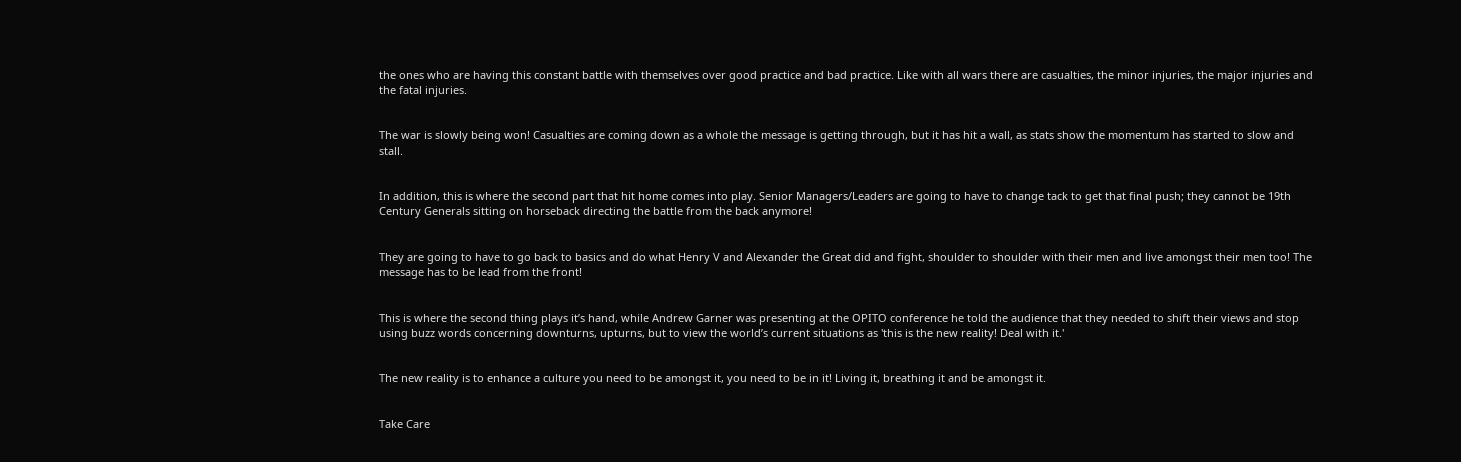the ones who are having this constant battle with themselves over good practice and bad practice. Like with all wars there are casualties, the minor injuries, the major injuries and the fatal injuries.


The war is slowly being won! Casualties are coming down as a whole the message is getting through, but it has hit a wall, as stats show the momentum has started to slow and stall.


In addition, this is where the second part that hit home comes into play. Senior Managers/Leaders are going to have to change tack to get that final push; they cannot be 19th Century Generals sitting on horseback directing the battle from the back anymore!


They are going to have to go back to basics and do what Henry V and Alexander the Great did and fight, shoulder to shoulder with their men and live amongst their men too! The message has to be lead from the front!


This is where the second thing plays it’s hand, while Andrew Garner was presenting at the OPITO conference he told the audience that they needed to shift their views and stop using buzz words concerning downturns, upturns, but to view the world’s current situations as 'this is the new reality! Deal with it.'


The new reality is to enhance a culture you need to be amongst it, you need to be in it! Living it, breathing it and be amongst it.


Take Care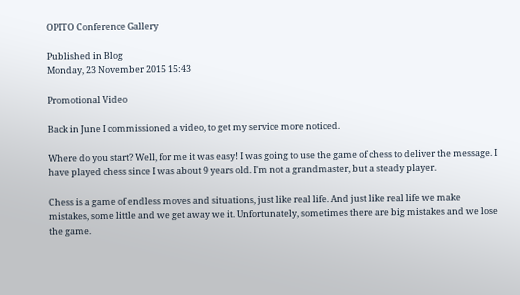OPITO Conference Gallery

Published in Blog
Monday, 23 November 2015 15:43

Promotional Video

Back in June I commissioned a video, to get my service more noticed.

Where do you start? Well, for me it was easy! I was going to use the game of chess to deliver the message. I have played chess since I was about 9 years old. I'm not a grandmaster, but a steady player.

Chess is a game of endless moves and situations, just like real life. And just like real life we make mistakes, some little and we get away we it. Unfortunately, sometimes there are big mistakes and we lose the game.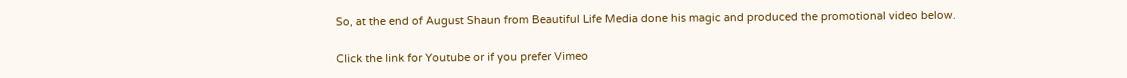So, at the end of August Shaun from Beautiful Life Media done his magic and produced the promotional video below.

Click the link for Youtube or if you prefer Vimeo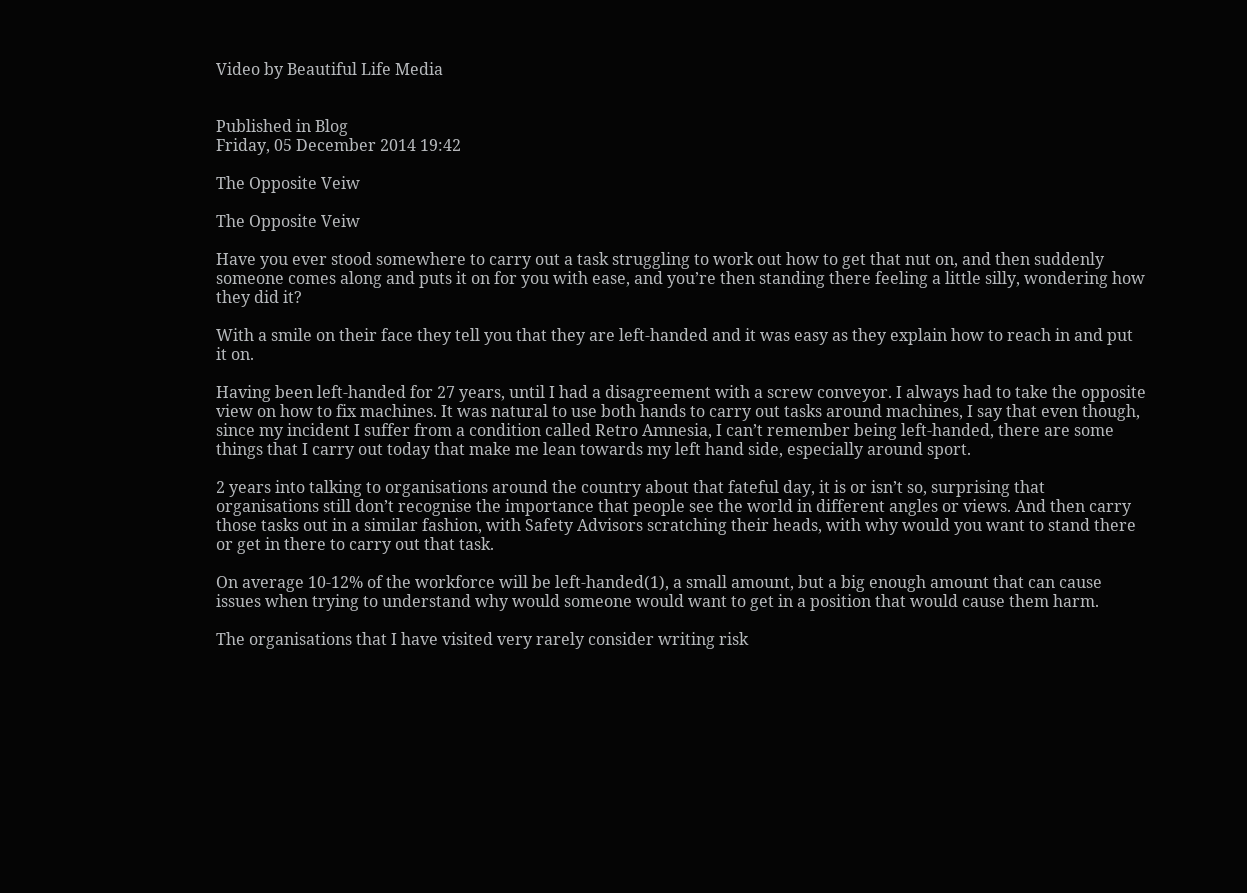Video by Beautiful Life Media


Published in Blog
Friday, 05 December 2014 19:42

The Opposite Veiw

The Opposite Veiw

Have you ever stood somewhere to carry out a task struggling to work out how to get that nut on, and then suddenly someone comes along and puts it on for you with ease, and you’re then standing there feeling a little silly, wondering how they did it?

With a smile on their face they tell you that they are left-handed and it was easy as they explain how to reach in and put it on.

Having been left-handed for 27 years, until I had a disagreement with a screw conveyor. I always had to take the opposite view on how to fix machines. It was natural to use both hands to carry out tasks around machines, I say that even though, since my incident I suffer from a condition called Retro Amnesia, I can’t remember being left-handed, there are some things that I carry out today that make me lean towards my left hand side, especially around sport.

2 years into talking to organisations around the country about that fateful day, it is or isn’t so, surprising that organisations still don’t recognise the importance that people see the world in different angles or views. And then carry those tasks out in a similar fashion, with Safety Advisors scratching their heads, with why would you want to stand there or get in there to carry out that task.

On average 10-12% of the workforce will be left-handed(1), a small amount, but a big enough amount that can cause issues when trying to understand why would someone would want to get in a position that would cause them harm.

The organisations that I have visited very rarely consider writing risk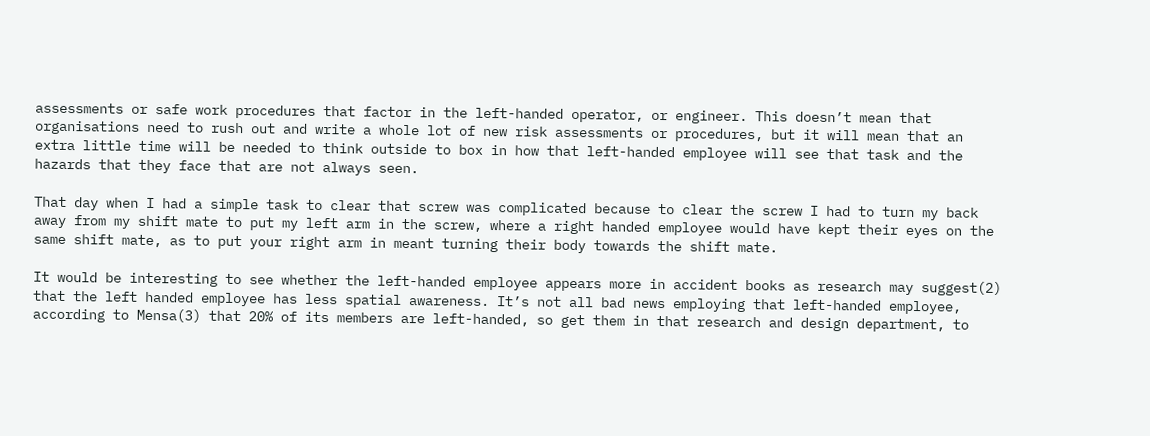assessments or safe work procedures that factor in the left-handed operator, or engineer. This doesn’t mean that organisations need to rush out and write a whole lot of new risk assessments or procedures, but it will mean that an extra little time will be needed to think outside to box in how that left-handed employee will see that task and the hazards that they face that are not always seen.

That day when I had a simple task to clear that screw was complicated because to clear the screw I had to turn my back away from my shift mate to put my left arm in the screw, where a right handed employee would have kept their eyes on the same shift mate, as to put your right arm in meant turning their body towards the shift mate.

It would be interesting to see whether the left-handed employee appears more in accident books as research may suggest(2) that the left handed employee has less spatial awareness. It’s not all bad news employing that left-handed employee, according to Mensa(3) that 20% of its members are left-handed, so get them in that research and design department, to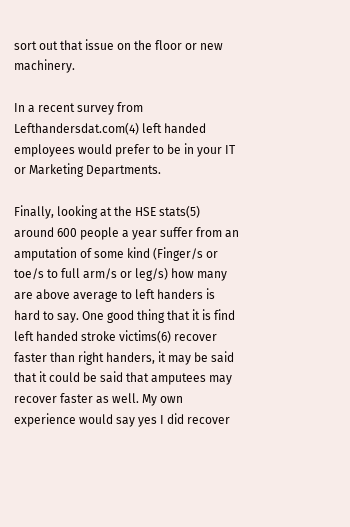sort out that issue on the floor or new machinery.

In a recent survey from Lefthandersdat.com(4) left handed employees would prefer to be in your IT or Marketing Departments.

Finally, looking at the HSE stats(5) around 600 people a year suffer from an amputation of some kind (Finger/s or toe/s to full arm/s or leg/s) how many are above average to left handers is hard to say. One good thing that it is find left handed stroke victims(6) recover faster than right handers, it may be said that it could be said that amputees may recover faster as well. My own experience would say yes I did recover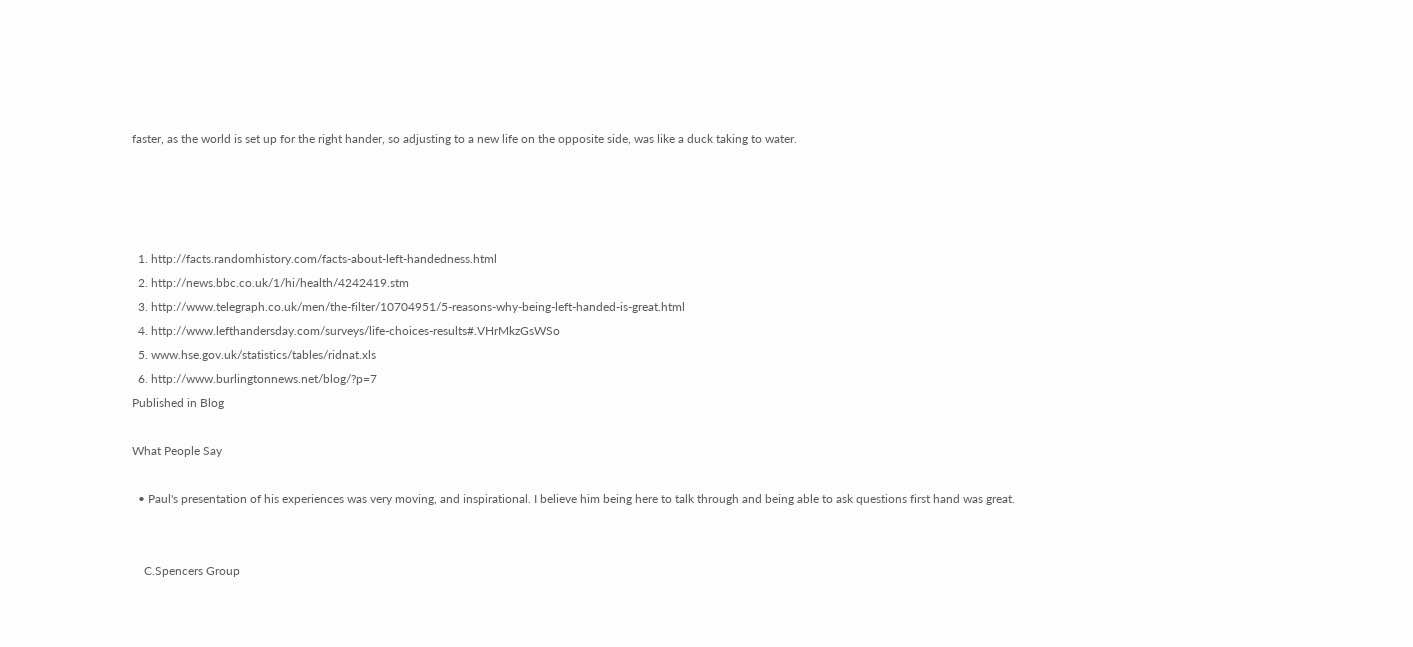faster, as the world is set up for the right hander, so adjusting to a new life on the opposite side, was like a duck taking to water.




  1. http://facts.randomhistory.com/facts-about-left-handedness.html
  2. http://news.bbc.co.uk/1/hi/health/4242419.stm
  3. http://www.telegraph.co.uk/men/the-filter/10704951/5-reasons-why-being-left-handed-is-great.html
  4. http://www.lefthandersday.com/surveys/life-choices-results#.VHrMkzGsWSo
  5. www.hse.gov.uk/statistics/tables/ridnat.xls
  6. http://www.burlingtonnews.net/blog/?p=7
Published in Blog

What People Say

  • Paul's presentation of his experiences was very moving, and inspirational. I believe him being here to talk through and being able to ask questions first hand was great.


    C.Spencers Group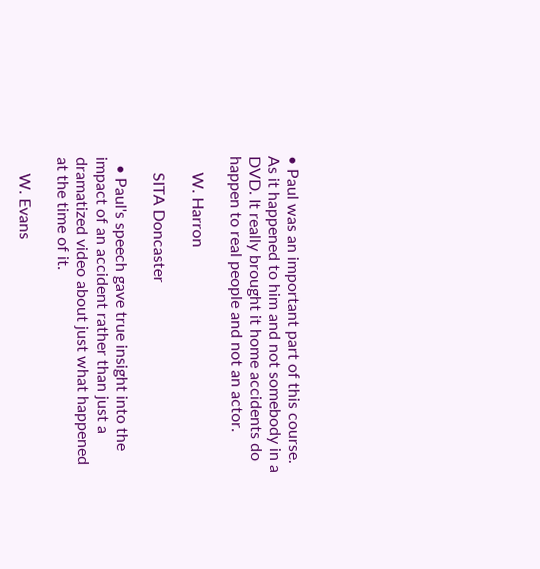• Paul was an important part of this course. As it happened to him and not somebody in a DVD. It really brought it home accidents do happen to real people and not an actor.

    W. Harron

    SITA Doncaster

  • Paul's speech gave true insight into the impact of an accident rather than just a dramatized video about just what happened at the time of it.

    W. Evans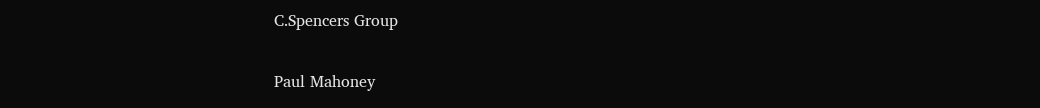C.Spencers Group

Paul Mahoney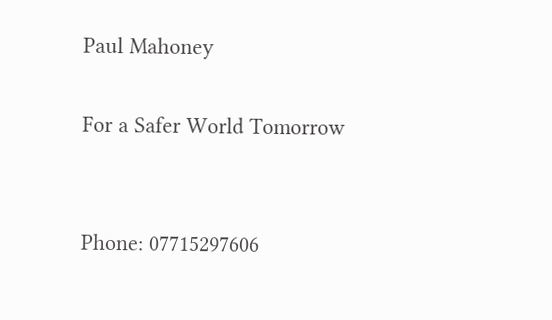Paul Mahoney

For a Safer World Tomorrow


Phone: 07715297606